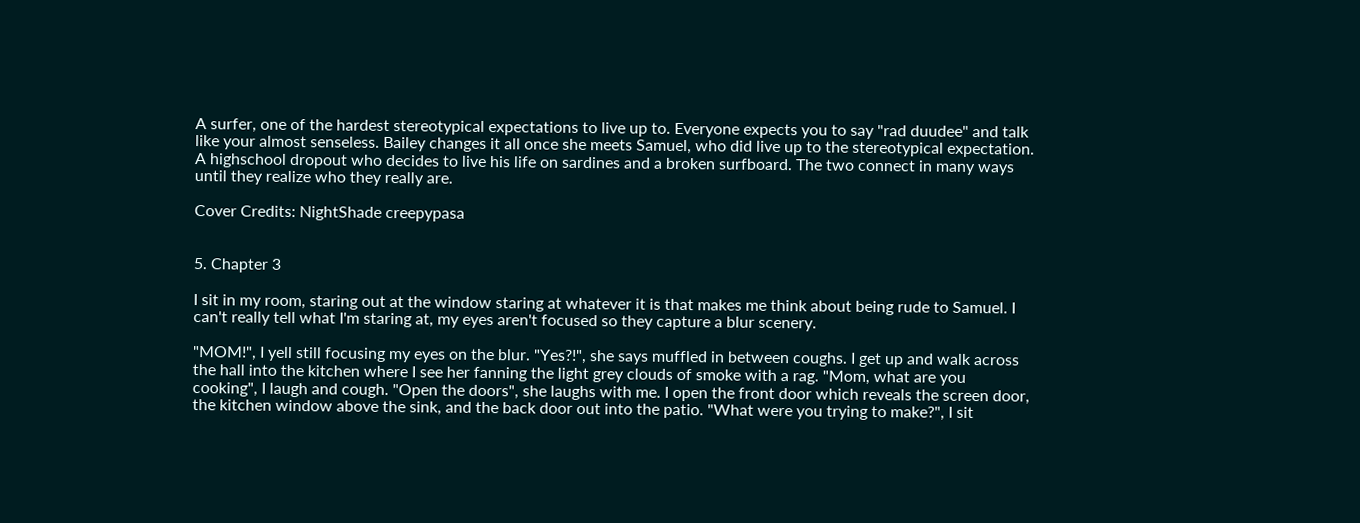A surfer, one of the hardest stereotypical expectations to live up to. Everyone expects you to say "rad duudee" and talk like your almost senseless. Bailey changes it all once she meets Samuel, who did live up to the stereotypical expectation. A highschool dropout who decides to live his life on sardines and a broken surfboard. The two connect in many ways until they realize who they really are.

Cover Credits: NightShade creepypasa


5. Chapter 3

I sit in my room, staring out at the window staring at whatever it is that makes me think about being rude to Samuel. I can't really tell what I'm staring at, my eyes aren't focused so they capture a blur scenery.

"MOM!", I yell still focusing my eyes on the blur. "Yes?!", she says muffled in between coughs. I get up and walk across the hall into the kitchen where I see her fanning the light grey clouds of smoke with a rag. "Mom, what are you cooking", I laugh and cough. "Open the doors", she laughs with me. I open the front door which reveals the screen door, the kitchen window above the sink, and the back door out into the patio. "What were you trying to make?", I sit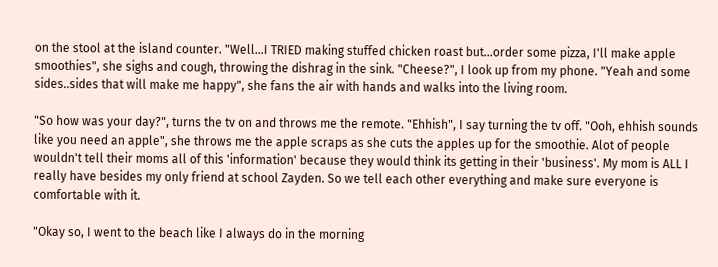on the stool at the island counter. "Well...I TRIED making stuffed chicken roast but...order some pizza, I'll make apple smoothies", she sighs and cough, throwing the dishrag in the sink. "Cheese?", I look up from my phone. "Yeah and some sides..sides that will make me happy", she fans the air with hands and walks into the living room.

"So how was your day?", turns the tv on and throws me the remote. "Ehhish", I say turning the tv off. "Ooh, ehhish sounds like you need an apple", she throws me the apple scraps as she cuts the apples up for the smoothie. Alot of people wouldn't tell their moms all of this 'information' because they would think its getting in their 'business'. My mom is ALL I really have besides my only friend at school Zayden. So we tell each other everything and make sure everyone is comfortable with it.

"Okay so, I went to the beach like I always do in the morning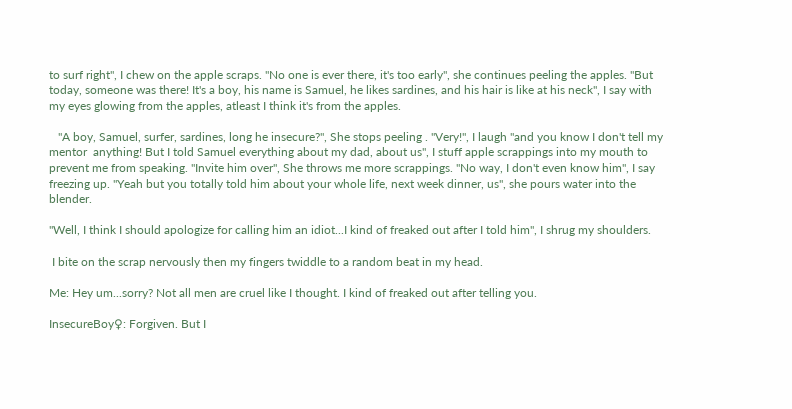to surf right", I chew on the apple scraps. "No one is ever there, it's too early", she continues peeling the apples. "But today, someone was there! It's a boy, his name is Samuel, he likes sardines, and his hair is like at his neck", I say with my eyes glowing from the apples, atleast I think it's from the apples.

   "A boy, Samuel, surfer, sardines, long he insecure?", She stops peeling . "Very!", I laugh "and you know I don't tell my mentor  anything! But I told Samuel everything about my dad, about us", I stuff apple scrappings into my mouth to prevent me from speaking. "Invite him over", She throws me more scrappings. "No way, I don't even know him", I say freezing up. "Yeah but you totally told him about your whole life, next week dinner, us", she pours water into the blender.

"Well, I think I should apologize for calling him an idiot...I kind of freaked out after I told him", I shrug my shoulders.

 I bite on the scrap nervously then my fingers twiddle to a random beat in my head.

Me: Hey um...sorry? Not all men are cruel like I thought. I kind of freaked out after telling you.

InsecureBoy♀: Forgiven. But I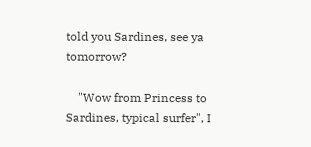told you Sardines, see ya tomorrow?

    "Wow from Princess to Sardines, typical surfer", I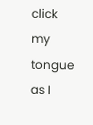click my tongue as I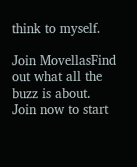think to myself.

Join MovellasFind out what all the buzz is about. Join now to start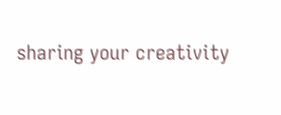sharing your creativity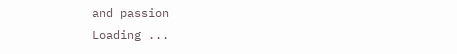and passion
Loading ...